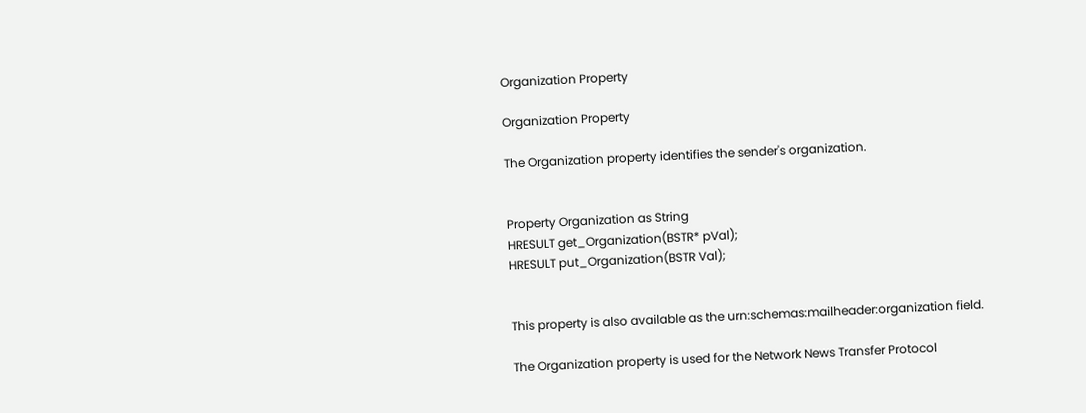Organization Property

Organization Property

The Organization property identifies the sender's organization.


Property Organization as String
HRESULT get_Organization(BSTR* pVal);
HRESULT put_Organization(BSTR Val);


This property is also available as the urn:schemas:mailheader:organization field.

The Organization property is used for the Network News Transfer Protocol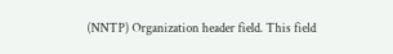(NNTP) Organization header field. This field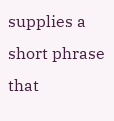supplies a short phrase that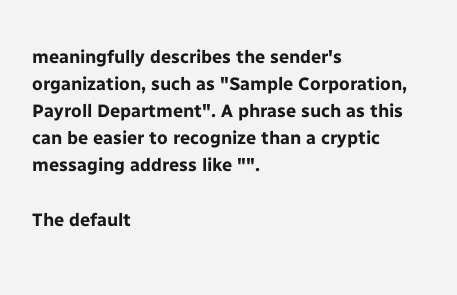meaningfully describes the sender's organization, such as "Sample Corporation, Payroll Department". A phrase such as this can be easier to recognize than a cryptic messaging address like "".

The default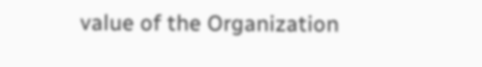value of the Organization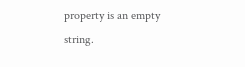property is an empty string.